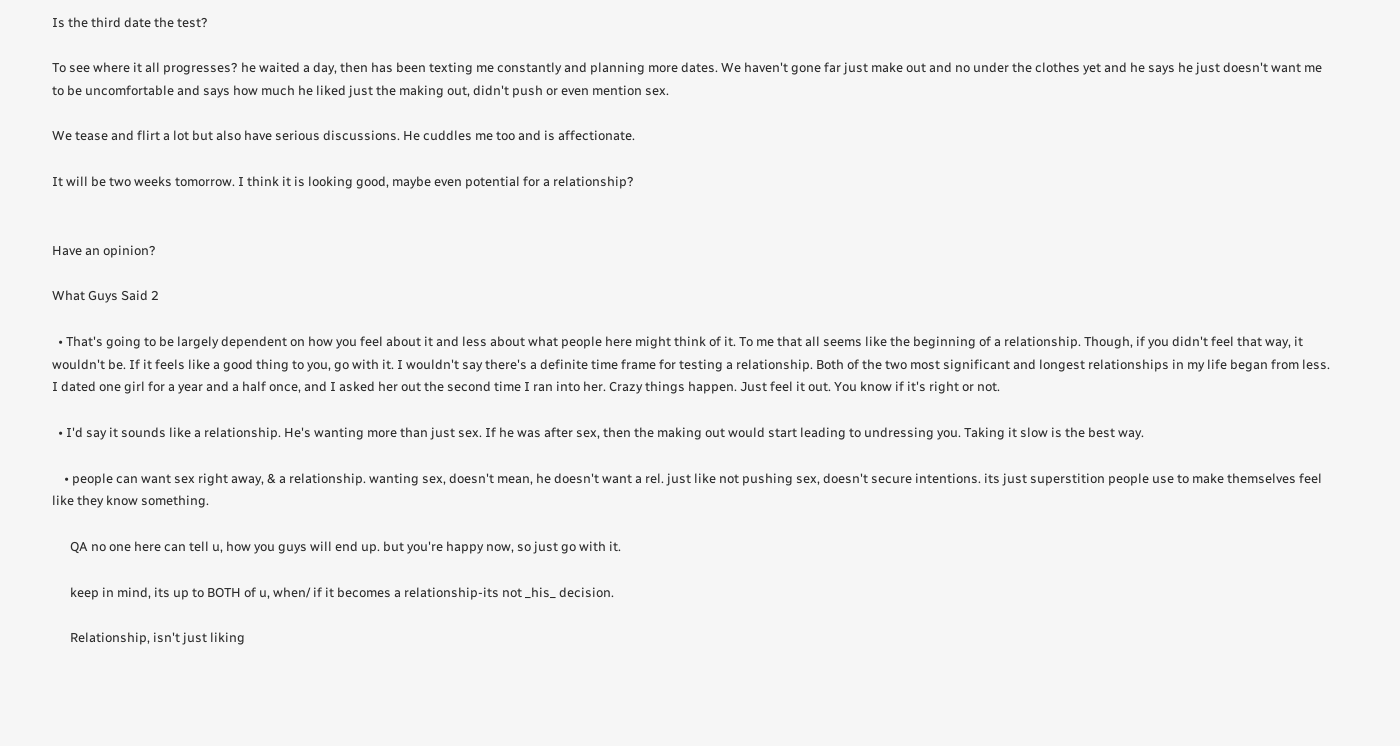Is the third date the test?

To see where it all progresses? he waited a day, then has been texting me constantly and planning more dates. We haven't gone far just make out and no under the clothes yet and he says he just doesn't want me to be uncomfortable and says how much he liked just the making out, didn't push or even mention sex.

We tease and flirt a lot but also have serious discussions. He cuddles me too and is affectionate.

It will be two weeks tomorrow. I think it is looking good, maybe even potential for a relationship?


Have an opinion?

What Guys Said 2

  • That's going to be largely dependent on how you feel about it and less about what people here might think of it. To me that all seems like the beginning of a relationship. Though, if you didn't feel that way, it wouldn't be. If it feels like a good thing to you, go with it. I wouldn't say there's a definite time frame for testing a relationship. Both of the two most significant and longest relationships in my life began from less. I dated one girl for a year and a half once, and I asked her out the second time I ran into her. Crazy things happen. Just feel it out. You know if it's right or not.

  • I'd say it sounds like a relationship. He's wanting more than just sex. If he was after sex, then the making out would start leading to undressing you. Taking it slow is the best way.

    • people can want sex right away, & a relationship. wanting sex, doesn't mean, he doesn't want a rel. just like not pushing sex, doesn't secure intentions. its just superstition people use to make themselves feel like they know something.

      QA no one here can tell u, how you guys will end up. but you're happy now, so just go with it.

      keep in mind, its up to BOTH of u, when/ if it becomes a relationship-its not _his_ decision.

      Relationship, isn't just liking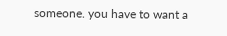someone. you have to want a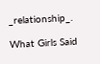_relationship_.

What Girls Said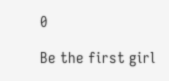0

Be the first girl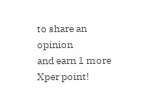to share an opinion
and earn 1 more Xper point!